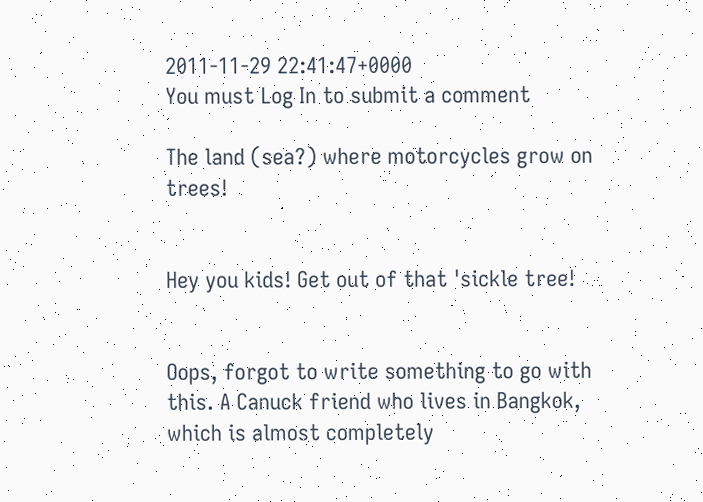2011-11-29 22:41:47+0000
You must Log In to submit a comment

The land (sea?) where motorcycles grow on trees!


Hey you kids! Get out of that 'sickle tree!


Oops, forgot to write something to go with this. A Canuck friend who lives in Bangkok, which is almost completely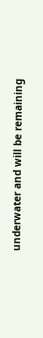underwater and will be remaining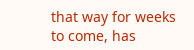that way for weeks to come, has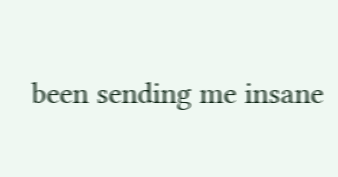been sending me insane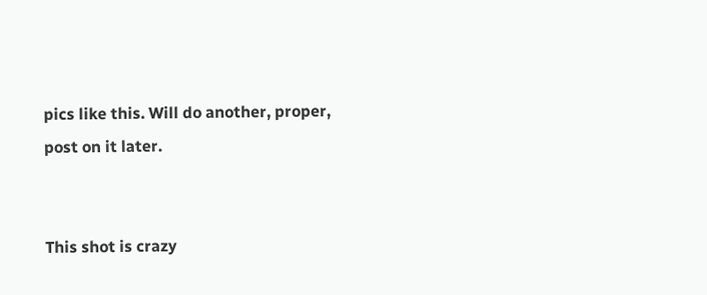pics like this. Will do another, proper, post on it later.


This shot is crazy